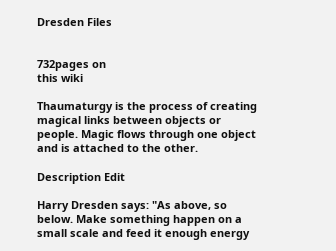Dresden Files


732pages on
this wiki

Thaumaturgy is the process of creating magical links between objects or people. Magic flows through one object and is attached to the other.

Description Edit

Harry Dresden says: "As above, so below. Make something happen on a small scale and feed it enough energy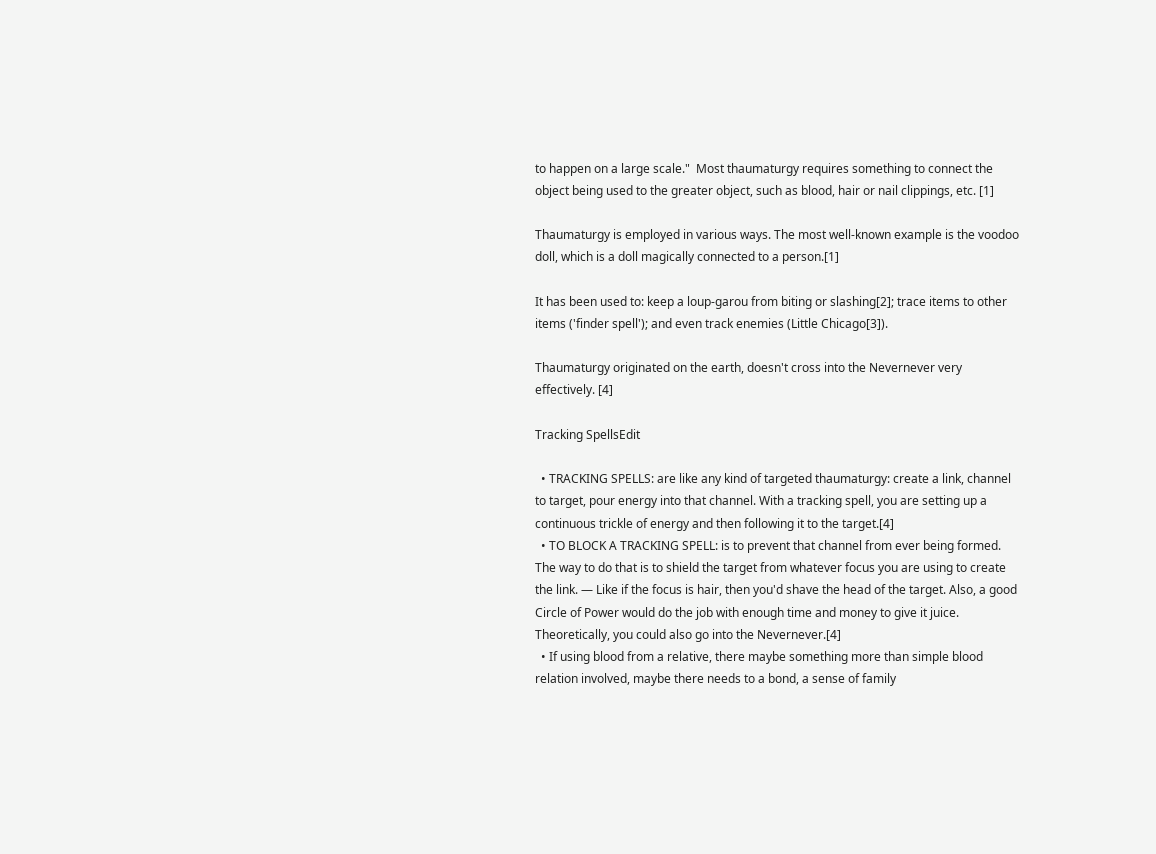to happen on a large scale."  Most thaumaturgy requires something to connect the object being used to the greater object, such as blood, hair or nail clippings, etc. [1]

Thaumaturgy is employed in various ways. The most well-known example is the voodoo doll, which is a doll magically connected to a person.[1]

It has been used to: keep a loup-garou from biting or slashing[2]; trace items to other items ('finder spell'); and even track enemies (Little Chicago[3]).

Thaumaturgy originated on the earth, doesn't cross into the Nevernever very effectively. [4]

Tracking SpellsEdit

  • TRACKING SPELLS: are like any kind of targeted thaumaturgy: create a link, channel to target, pour energy into that channel. With a tracking spell, you are setting up a continuous trickle of energy and then following it to the target.[4]
  • TO BLOCK A TRACKING SPELL: is to prevent that channel from ever being formed. The way to do that is to shield the target from whatever focus you are using to create the link. — Like if the focus is hair, then you'd shave the head of the target. Also, a good Circle of Power would do the job with enough time and money to give it juice. Theoretically, you could also go into the Nevernever.[4]
  • If using blood from a relative, there maybe something more than simple blood relation involved, maybe there needs to a bond, a sense of family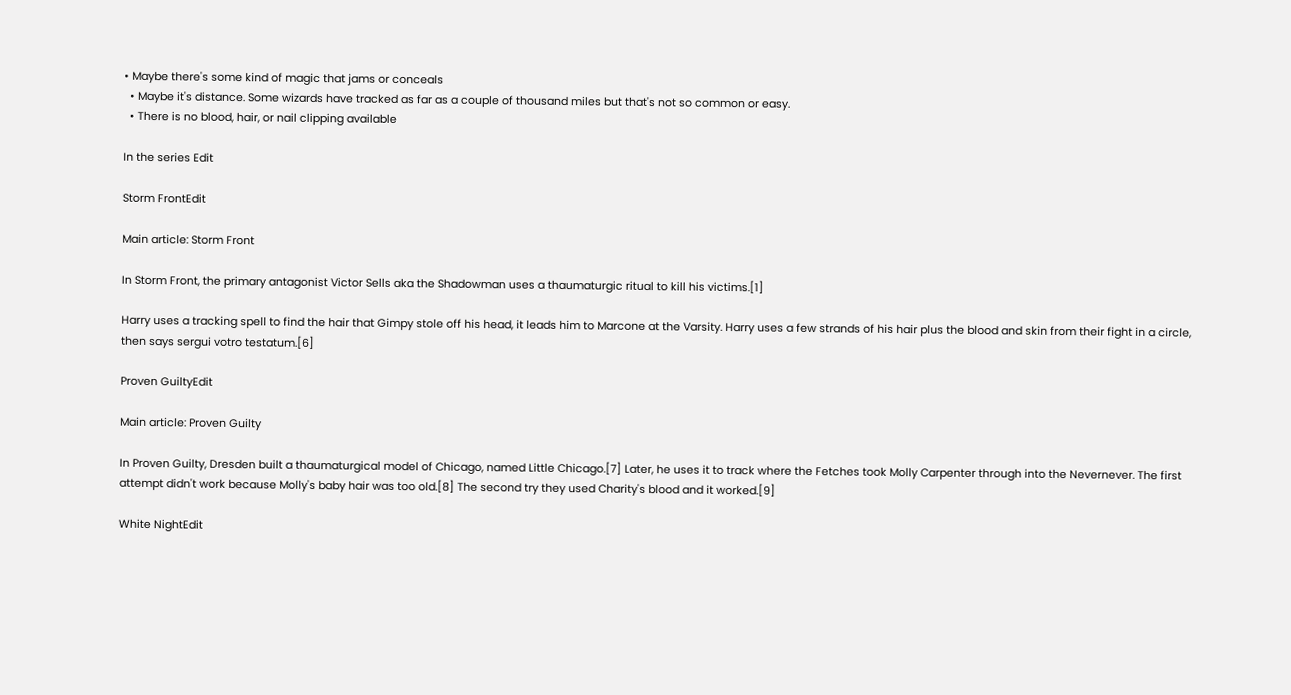• Maybe there's some kind of magic that jams or conceals
  • Maybe it's distance. Some wizards have tracked as far as a couple of thousand miles but that's not so common or easy.
  • There is no blood, hair, or nail clipping available

In the series Edit

Storm FrontEdit

Main article: Storm Front

In Storm Front, the primary antagonist Victor Sells aka the Shadowman uses a thaumaturgic ritual to kill his victims.[1]

Harry uses a tracking spell to find the hair that Gimpy stole off his head, it leads him to Marcone at the Varsity. Harry uses a few strands of his hair plus the blood and skin from their fight in a circle, then says sergui votro testatum.[6]

Proven GuiltyEdit

Main article: Proven Guilty

In Proven Guilty, Dresden built a thaumaturgical model of Chicago, named Little Chicago.[7] Later, he uses it to track where the Fetches took Molly Carpenter through into the Nevernever. The first attempt didn't work because Molly's baby hair was too old.[8] The second try they used Charity's blood and it worked.[9]

White NightEdit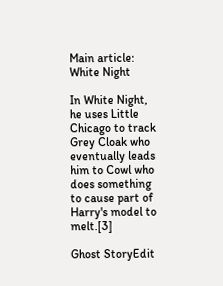Main article: White Night

In White Night, he uses Little Chicago to track Grey Cloak who eventually leads him to Cowl who does something to cause part of Harry's model to melt.[3]

Ghost StoryEdit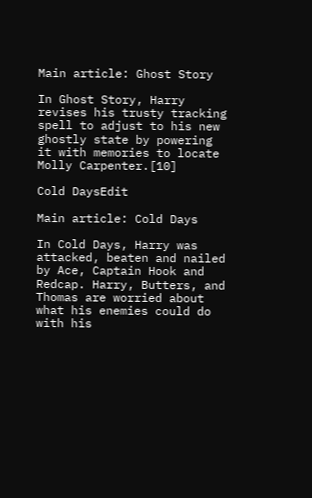Main article: Ghost Story

In Ghost Story, Harry revises his trusty tracking spell to adjust to his new ghostly state by powering it with memories to locate Molly Carpenter.[10]

Cold DaysEdit

Main article: Cold Days

In Cold Days, Harry was attacked, beaten and nailed by Ace, Captain Hook and Redcap. Harry, Butters, and Thomas are worried about what his enemies could do with his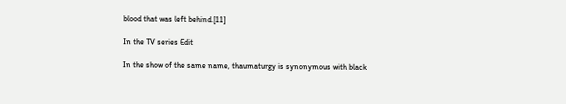blood that was left behind.[11]

In the TV series Edit

In the show of the same name, thaumaturgy is synonymous with black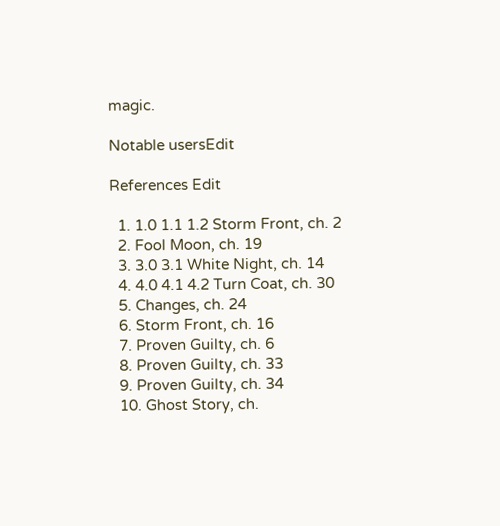magic.

Notable usersEdit

References Edit

  1. 1.0 1.1 1.2 Storm Front, ch. 2
  2. Fool Moon, ch. 19
  3. 3.0 3.1 White Night, ch. 14
  4. 4.0 4.1 4.2 Turn Coat, ch. 30
  5. Changes, ch. 24
  6. Storm Front, ch. 16
  7. Proven Guilty, ch. 6
  8. Proven Guilty, ch. 33
  9. Proven Guilty, ch. 34
  10. Ghost Story, ch.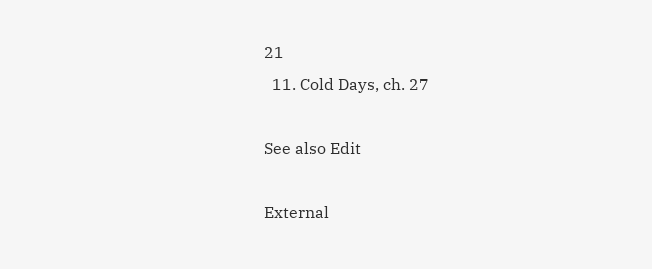21
  11. Cold Days, ch. 27

See also Edit

External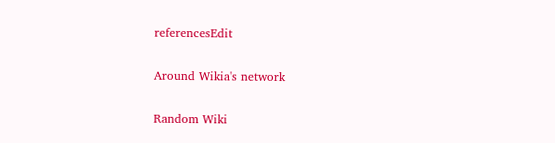referencesEdit

Around Wikia's network

Random Wiki